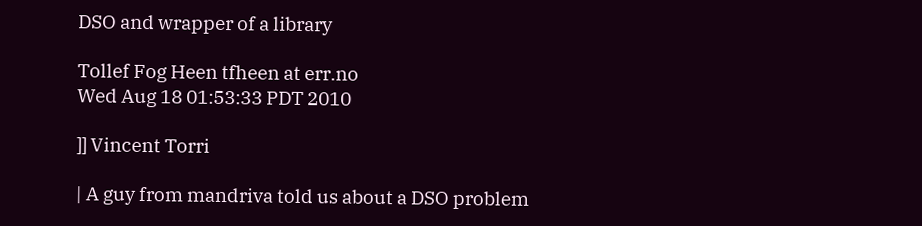DSO and wrapper of a library

Tollef Fog Heen tfheen at err.no
Wed Aug 18 01:53:33 PDT 2010

]] Vincent Torri

| A guy from mandriva told us about a DSO problem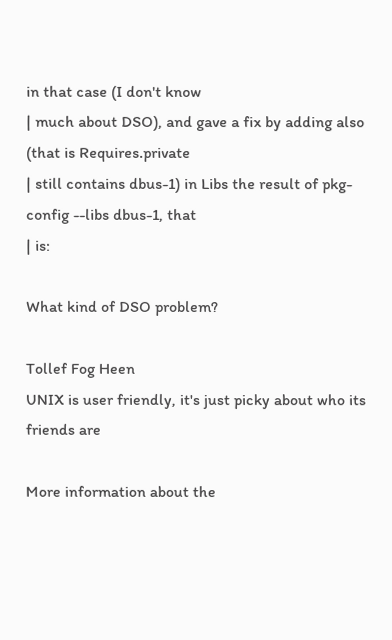in that case (I don't know
| much about DSO), and gave a fix by adding also (that is Requires.private
| still contains dbus-1) in Libs the result of pkg-config --libs dbus-1, that
| is:

What kind of DSO problem?

Tollef Fog Heen
UNIX is user friendly, it's just picky about who its friends are

More information about the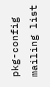pkg-config mailing list